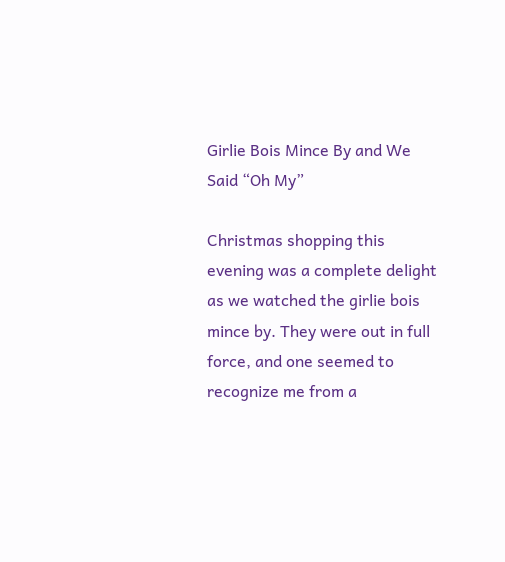Girlie Bois Mince By and We Said “Oh My”

Christmas shopping this evening was a complete delight as we watched the girlie bois mince by. They were out in full force, and one seemed to recognize me from a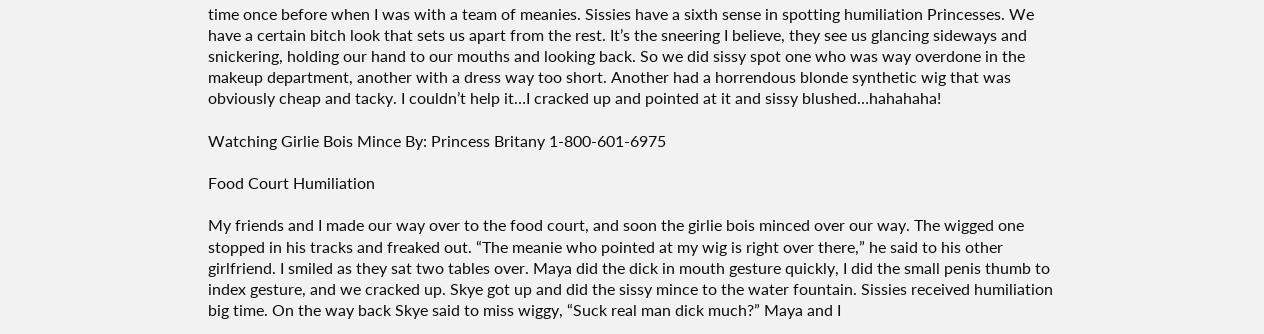time once before when I was with a team of meanies. Sissies have a sixth sense in spotting humiliation Princesses. We have a certain bitch look that sets us apart from the rest. It’s the sneering I believe, they see us glancing sideways and snickering, holding our hand to our mouths and looking back. So we did sissy spot one who was way overdone in the makeup department, another with a dress way too short. Another had a horrendous blonde synthetic wig that was obviously cheap and tacky. I couldn’t help it…I cracked up and pointed at it and sissy blushed…hahahaha!

Watching Girlie Bois Mince By: Princess Britany 1-800-601-6975

Food Court Humiliation

My friends and I made our way over to the food court, and soon the girlie bois minced over our way. The wigged one stopped in his tracks and freaked out. “The meanie who pointed at my wig is right over there,” he said to his other girlfriend. I smiled as they sat two tables over. Maya did the dick in mouth gesture quickly, I did the small penis thumb to index gesture, and we cracked up. Skye got up and did the sissy mince to the water fountain. Sissies received humiliation big time. On the way back Skye said to miss wiggy, “Suck real man dick much?” Maya and I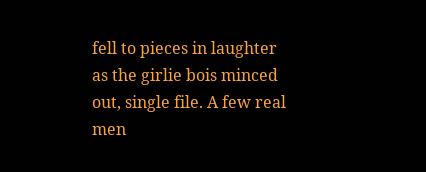fell to pieces in laughter as the girlie bois minced out, single file. A few real men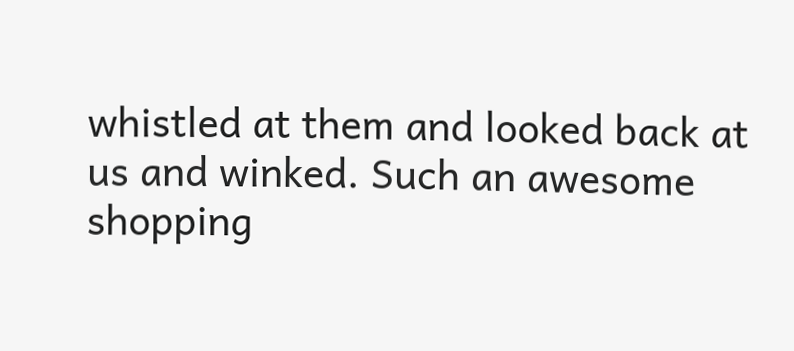whistled at them and looked back at us and winked. Such an awesome shopping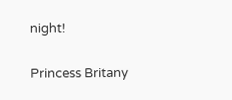night!


Princess Britany